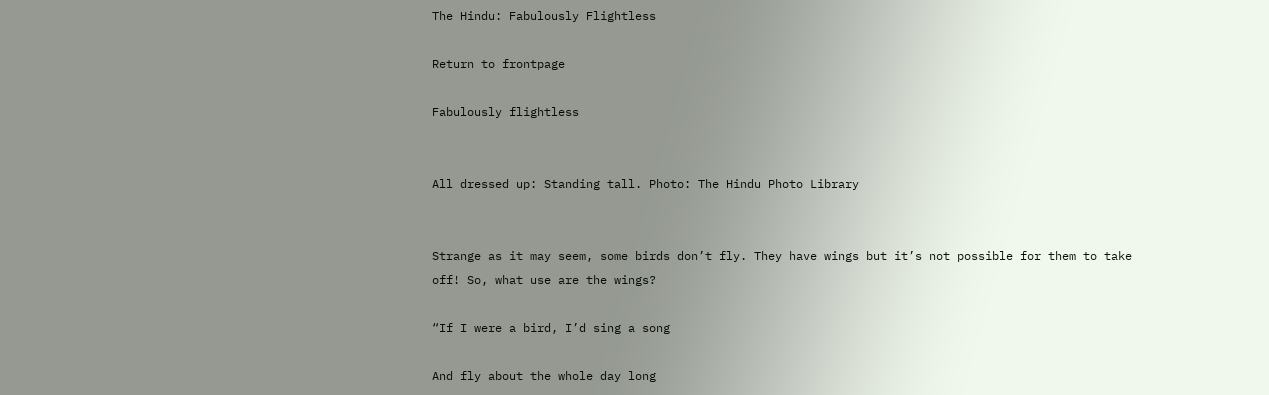The Hindu: Fabulously Flightless

Return to frontpage

Fabulously flightless


All dressed up: Standing tall. Photo: The Hindu Photo Library


Strange as it may seem, some birds don’t fly. They have wings but it’s not possible for them to take off! So, what use are the wings?

“If I were a bird, I’d sing a song

And fly about the whole day long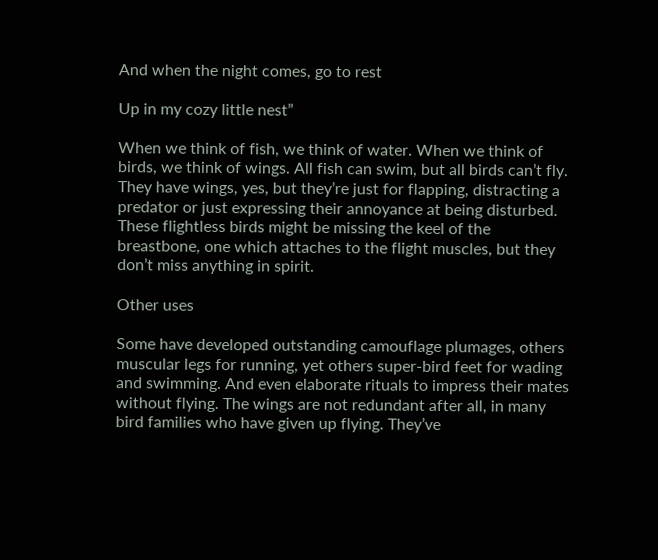And when the night comes, go to rest

Up in my cozy little nest”

When we think of fish, we think of water. When we think of birds, we think of wings. All fish can swim, but all birds can’t fly. They have wings, yes, but they’re just for flapping, distracting a predator or just expressing their annoyance at being disturbed. These flightless birds might be missing the keel of the breastbone, one which attaches to the flight muscles, but they don’t miss anything in spirit.

Other uses

Some have developed outstanding camouflage plumages, others muscular legs for running, yet others super-bird feet for wading and swimming. And even elaborate rituals to impress their mates without flying. The wings are not redundant after all, in many bird families who have given up flying. They’ve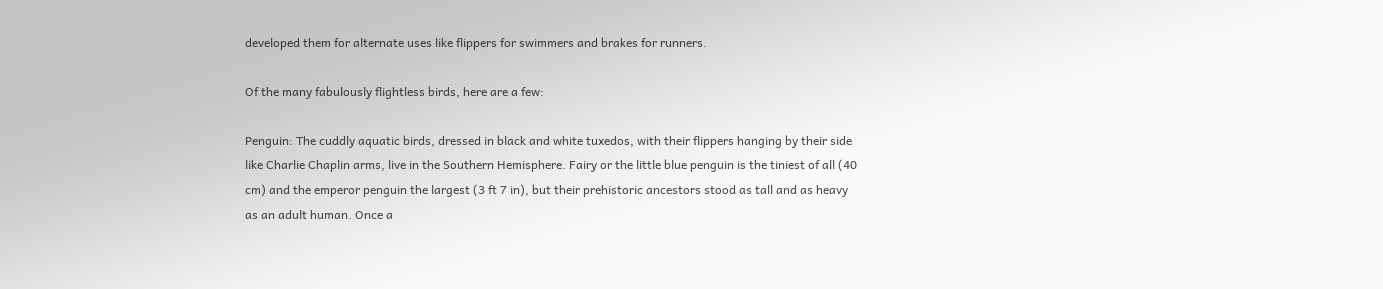developed them for alternate uses like flippers for swimmers and brakes for runners.

Of the many fabulously flightless birds, here are a few:

Penguin: The cuddly aquatic birds, dressed in black and white tuxedos, with their flippers hanging by their side like Charlie Chaplin arms, live in the Southern Hemisphere. Fairy or the little blue penguin is the tiniest of all (40 cm) and the emperor penguin the largest (3 ft 7 in), but their prehistoric ancestors stood as tall and as heavy as an adult human. Once a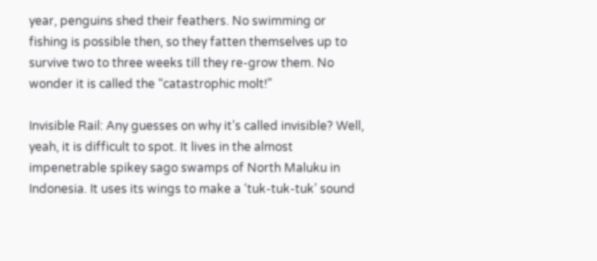year, penguins shed their feathers. No swimming or fishing is possible then, so they fatten themselves up to survive two to three weeks till they re-grow them. No wonder it is called the “catastrophic molt!”

Invisible Rail: Any guesses on why it’s called invisible? Well, yeah, it is difficult to spot. It lives in the almost impenetrable spikey sago swamps of North Maluku in Indonesia. It uses its wings to make a ‘tuk-tuk-tuk’ sound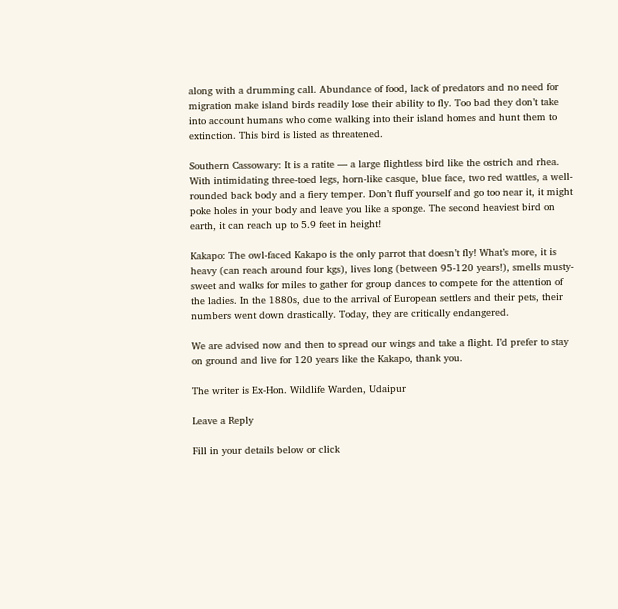along with a drumming call. Abundance of food, lack of predators and no need for migration make island birds readily lose their ability to fly. Too bad they don’t take into account humans who come walking into their island homes and hunt them to extinction. This bird is listed as threatened.

Southern Cassowary: It is a ratite — a large flightless bird like the ostrich and rhea. With intimidating three-toed legs, horn-like casque, blue face, two red wattles, a well-rounded back body and a fiery temper. Don’t fluff yourself and go too near it, it might poke holes in your body and leave you like a sponge. The second heaviest bird on earth, it can reach up to 5.9 feet in height!

Kakapo: The owl-faced Kakapo is the only parrot that doesn’t fly! What’s more, it is heavy (can reach around four kgs), lives long (between 95-120 years!), smells musty-sweet and walks for miles to gather for group dances to compete for the attention of the ladies. In the 1880s, due to the arrival of European settlers and their pets, their numbers went down drastically. Today, they are critically endangered.

We are advised now and then to spread our wings and take a flight. I’d prefer to stay on ground and live for 120 years like the Kakapo, thank you.

The writer is Ex-Hon. Wildlife Warden, Udaipur

Leave a Reply

Fill in your details below or click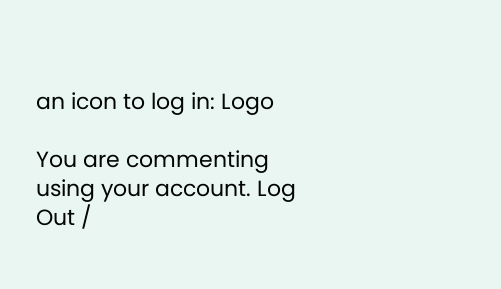an icon to log in: Logo

You are commenting using your account. Log Out /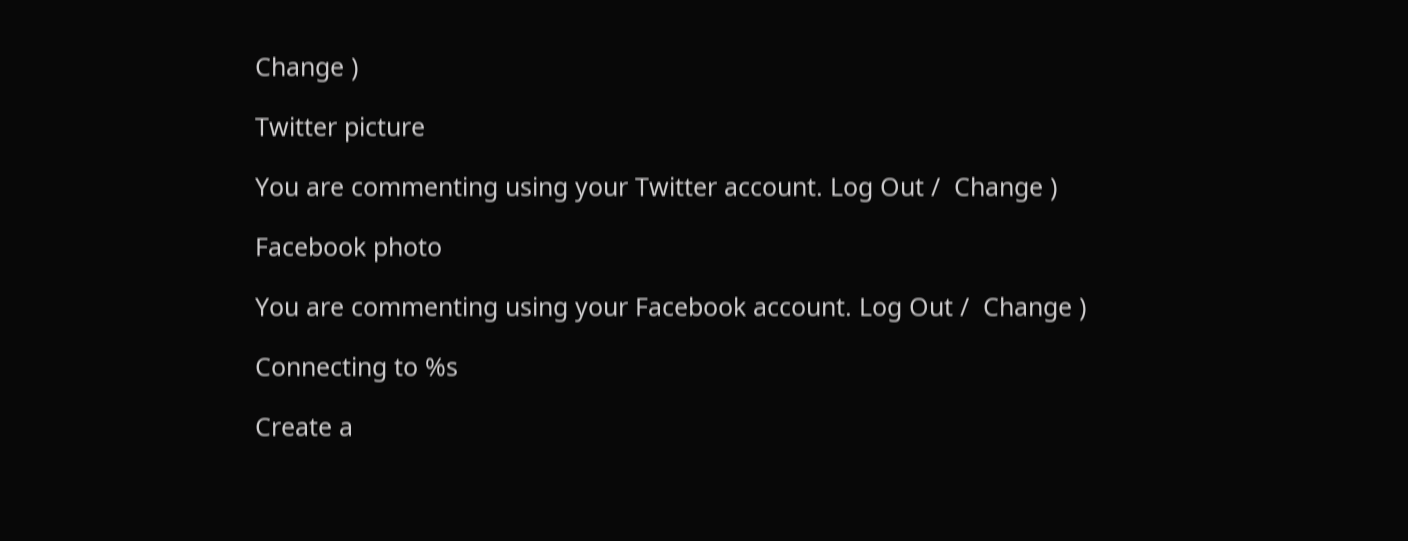Change )

Twitter picture

You are commenting using your Twitter account. Log Out /  Change )

Facebook photo

You are commenting using your Facebook account. Log Out /  Change )

Connecting to %s

Create a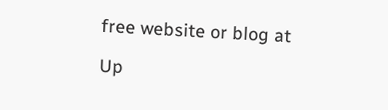free website or blog at

Up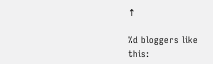↑

%d bloggers like this: